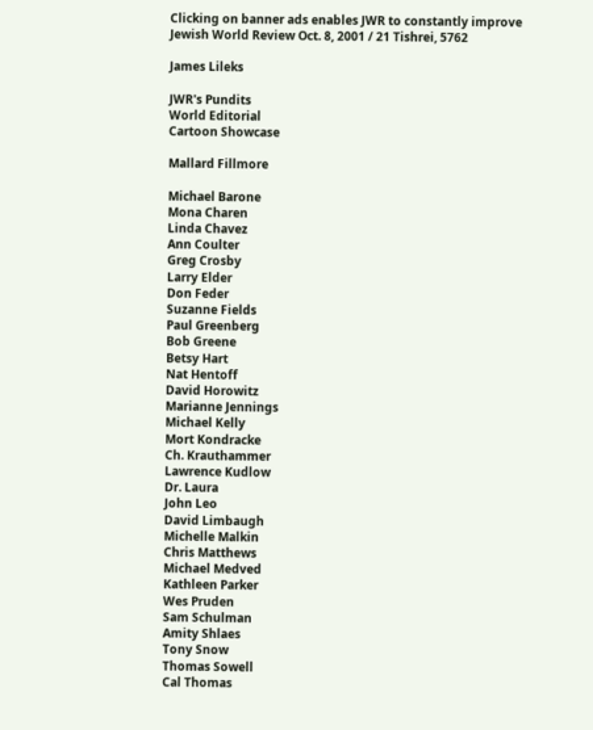Clicking on banner ads enables JWR to constantly improve
Jewish World Review Oct. 8, 2001 / 21 Tishrei, 5762

James Lileks

JWR's Pundits
World Editorial
Cartoon Showcase

Mallard Fillmore

Michael Barone
Mona Charen
Linda Chavez
Ann Coulter
Greg Crosby
Larry Elder
Don Feder
Suzanne Fields
Paul Greenberg
Bob Greene
Betsy Hart
Nat Hentoff
David Horowitz
Marianne Jennings
Michael Kelly
Mort Kondracke
Ch. Krauthammer
Lawrence Kudlow
Dr. Laura
John Leo
David Limbaugh
Michelle Malkin
Chris Matthews
Michael Medved
Kathleen Parker
Wes Pruden
Sam Schulman
Amity Shlaes
Tony Snow
Thomas Sowell
Cal Thomas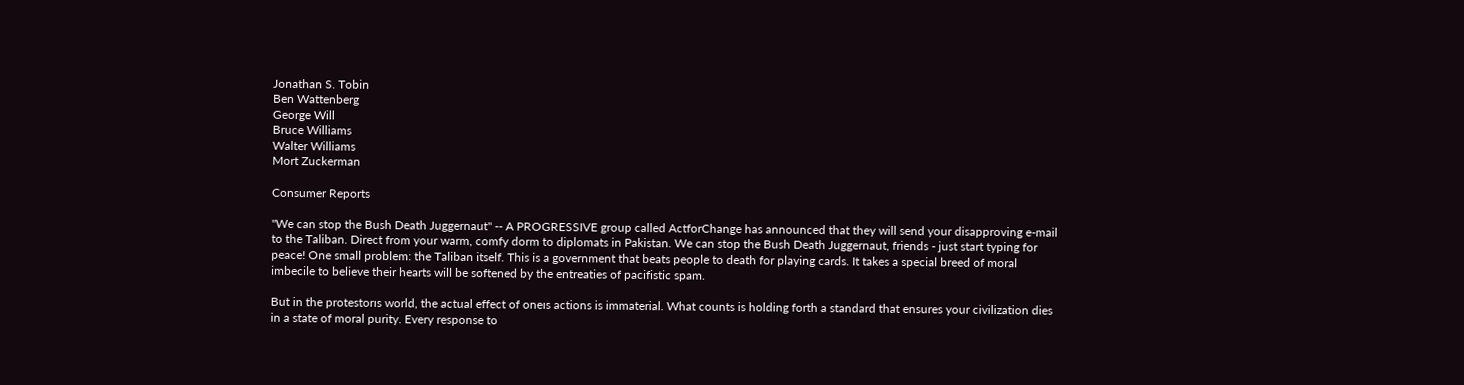Jonathan S. Tobin
Ben Wattenberg
George Will
Bruce Williams
Walter Williams
Mort Zuckerman

Consumer Reports

"We can stop the Bush Death Juggernaut" -- A PROGRESSIVE group called ActforChange has announced that they will send your disapproving e-mail to the Taliban. Direct from your warm, comfy dorm to diplomats in Pakistan. We can stop the Bush Death Juggernaut, friends - just start typing for peace! One small problem: the Taliban itself. This is a government that beats people to death for playing cards. It takes a special breed of moral imbecile to believe their hearts will be softened by the entreaties of pacifistic spam.

But in the protestorıs world, the actual effect of oneıs actions is immaterial. What counts is holding forth a standard that ensures your civilization dies in a state of moral purity. Every response to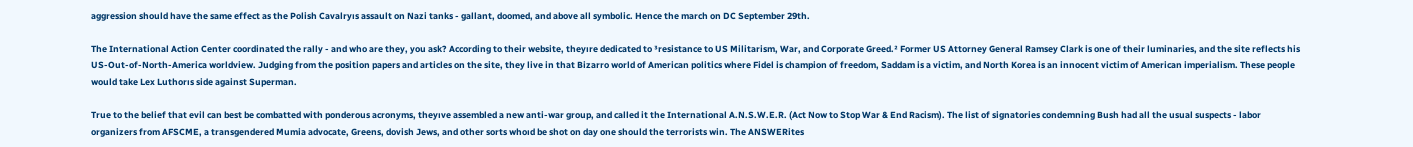aggression should have the same effect as the Polish Cavalryıs assault on Nazi tanks - gallant, doomed, and above all symbolic. Hence the march on DC September 29th.

The International Action Center coordinated the rally - and who are they, you ask? According to their website, theyıre dedicated to ³resistance to US Militarism, War, and Corporate Greed.² Former US Attorney General Ramsey Clark is one of their luminaries, and the site reflects his US-Out-of-North-America worldview. Judging from the position papers and articles on the site, they live in that Bizarro world of American politics where Fidel is champion of freedom, Saddam is a victim, and North Korea is an innocent victim of American imperialism. These people would take Lex Luthorıs side against Superman.

True to the belief that evil can best be combatted with ponderous acronyms, theyıve assembled a new anti-war group, and called it the International A.N.S.W.E.R. (Act Now to Stop War & End Racism). The list of signatories condemning Bush had all the usual suspects - labor organizers from AFSCME, a transgendered Mumia advocate, Greens, dovish Jews, and other sorts whoıd be shot on day one should the terrorists win. The ANSWERites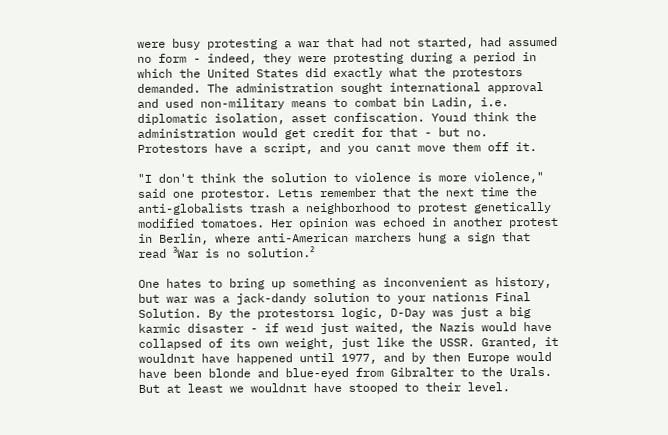were busy protesting a war that had not started, had assumed no form - indeed, they were protesting during a period in which the United States did exactly what the protestors demanded. The administration sought international approval and used non-military means to combat bin Ladin, i.e. diplomatic isolation, asset confiscation. Youıd think the administration would get credit for that - but no. Protestors have a script, and you canıt move them off it.

"I don't think the solution to violence is more violence," said one protestor. Letıs remember that the next time the anti-globalists trash a neighborhood to protest genetically modified tomatoes. Her opinion was echoed in another protest in Berlin, where anti-American marchers hung a sign that read ³War is no solution.²

One hates to bring up something as inconvenient as history, but war was a jack-dandy solution to your nationıs Final Solution. By the protestorsı logic, D-Day was just a big karmic disaster - if weıd just waited, the Nazis would have collapsed of its own weight, just like the USSR. Granted, it wouldnıt have happened until 1977, and by then Europe would have been blonde and blue-eyed from Gibralter to the Urals. But at least we wouldnıt have stooped to their level.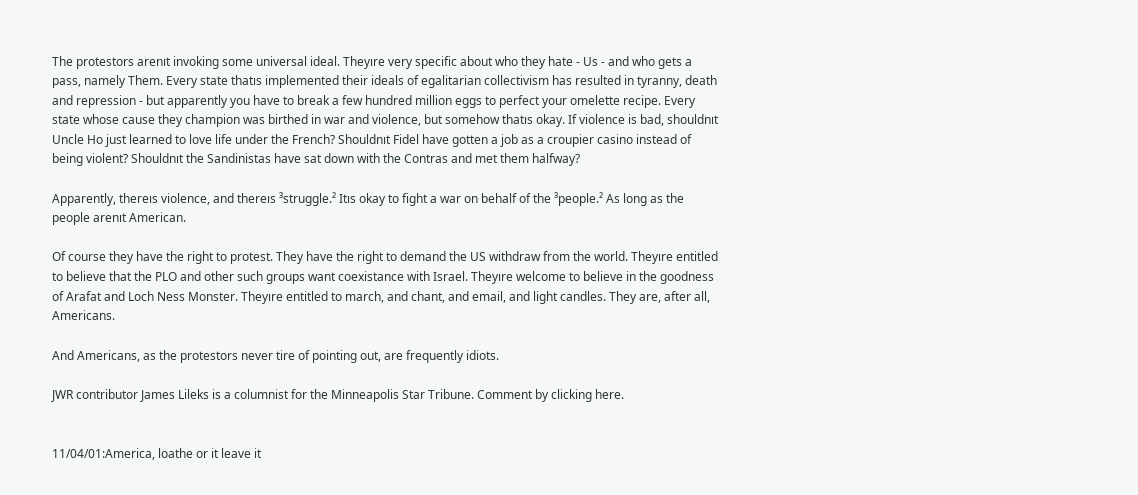The protestors arenıt invoking some universal ideal. Theyıre very specific about who they hate - Us - and who gets a pass, namely Them. Every state thatıs implemented their ideals of egalitarian collectivism has resulted in tyranny, death and repression - but apparently you have to break a few hundred million eggs to perfect your omelette recipe. Every state whose cause they champion was birthed in war and violence, but somehow thatıs okay. If violence is bad, shouldnıt Uncle Ho just learned to love life under the French? Shouldnıt Fidel have gotten a job as a croupier casino instead of being violent? Shouldnıt the Sandinistas have sat down with the Contras and met them halfway?

Apparently, thereıs violence, and thereıs ³struggle.² Itıs okay to fight a war on behalf of the ³people.² As long as the people arenıt American.

Of course they have the right to protest. They have the right to demand the US withdraw from the world. Theyıre entitled to believe that the PLO and other such groups want coexistance with Israel. Theyıre welcome to believe in the goodness of Arafat and Loch Ness Monster. Theyıre entitled to march, and chant, and email, and light candles. They are, after all, Americans.

And Americans, as the protestors never tire of pointing out, are frequently idiots.

JWR contributor James Lileks is a columnist for the Minneapolis Star Tribune. Comment by clicking here.


11/04/01:America, loathe or it leave it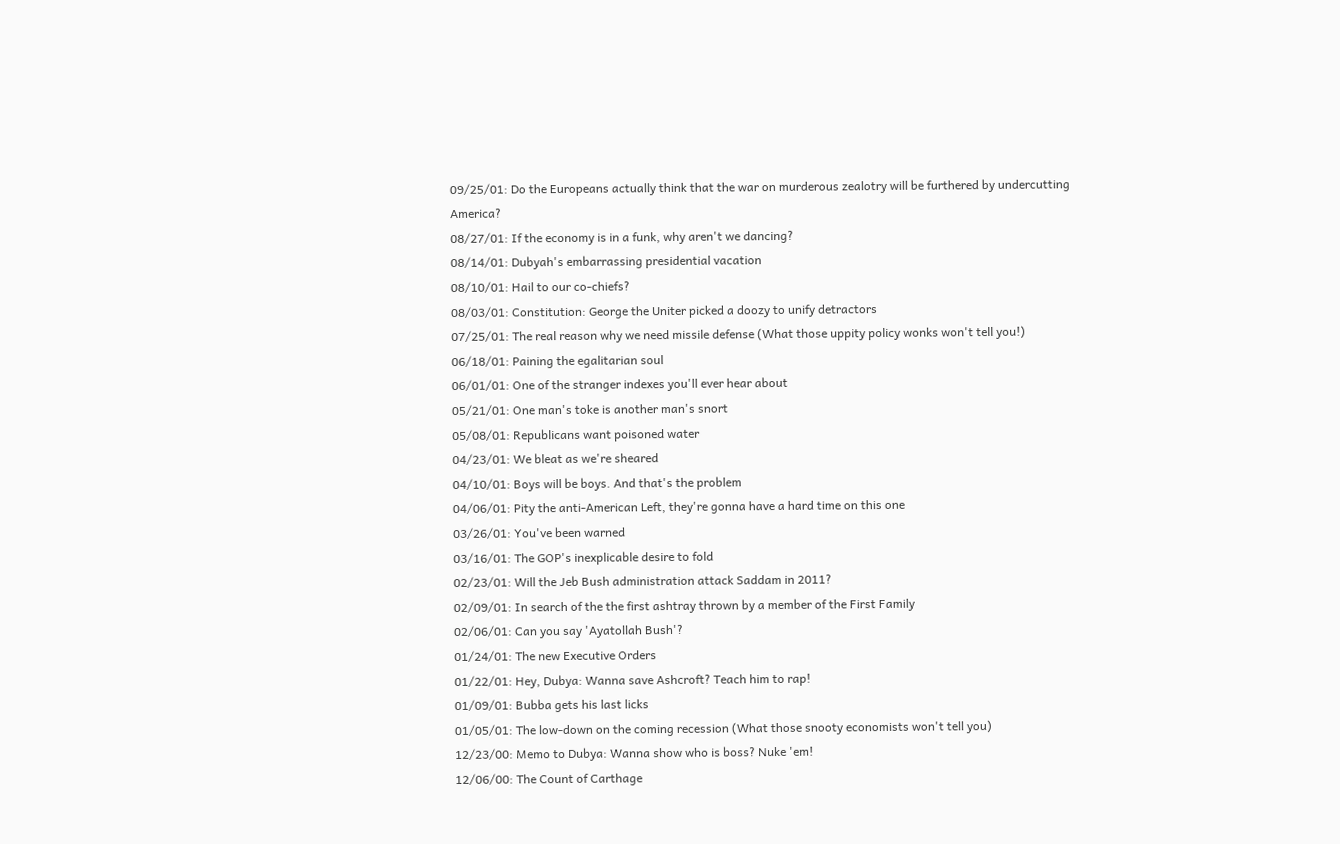09/25/01: Do the Europeans actually think that the war on murderous zealotry will be furthered by undercutting America?
08/27/01: If the economy is in a funk, why aren't we dancing?
08/14/01: Dubyah's embarrassing presidential vacation
08/10/01: Hail to our co-chiefs?
08/03/01: Constitution: George the Uniter picked a doozy to unify detractors
07/25/01: The real reason why we need missile defense (What those uppity policy wonks won't tell you!)
06/18/01: Paining the egalitarian soul
06/01/01: One of the stranger indexes you'll ever hear about
05/21/01: One man's toke is another man's snort
05/08/01: Republicans want poisoned water
04/23/01: We bleat as we're sheared
04/10/01: Boys will be boys. And that's the problem
04/06/01: Pity the anti-American Left, they're gonna have a hard time on this one
03/26/01: You've been warned
03/16/01: The GOP's inexplicable desire to fold
02/23/01: Will the Jeb Bush administration attack Saddam in 2011?
02/09/01: In search of the the first ashtray thrown by a member of the First Family
02/06/01: Can you say 'Ayatollah Bush'?
01/24/01: The new Executive Orders
01/22/01: Hey, Dubya: Wanna save Ashcroft? Teach him to rap!
01/09/01: Bubba gets his last licks
01/05/01: The low-down on the coming recession (What those snooty economists won't tell you)
12/23/00: Memo to Dubya: Wanna show who is boss? Nuke 'em!
12/06/00: The Count of Carthage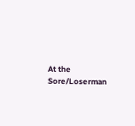At the Sore/Loserman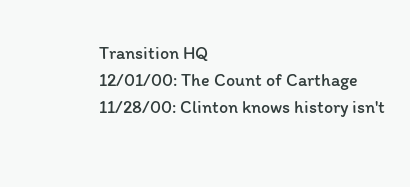Transition HQ
12/01/00: The Count of Carthage
11/28/00: Clinton knows history isn't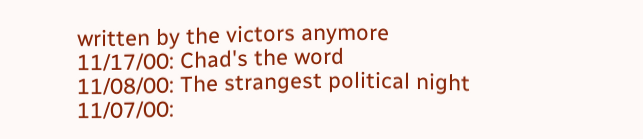written by the victors anymore
11/17/00: Chad's the word
11/08/00: The strangest political night
11/07/00: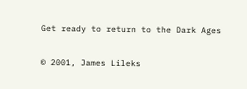Get ready to return to the Dark Ages

© 2001, James Lileks